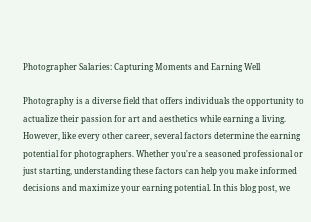Photographer Salaries: Capturing Moments and Earning Well

Photography is a diverse field that offers individuals the opportunity to actualize their passion for art and aesthetics while earning a living. However, like every other career, several factors determine the earning potential for photographers. Whether you're a seasoned professional or just starting, understanding these factors can help you make informed decisions and maximize your earning potential. In this blog post, we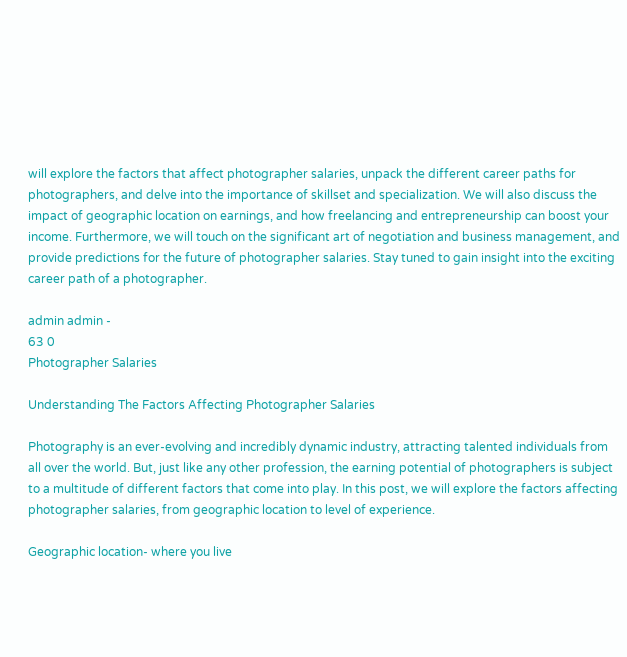will explore the factors that affect photographer salaries, unpack the different career paths for photographers, and delve into the importance of skillset and specialization. We will also discuss the impact of geographic location on earnings, and how freelancing and entrepreneurship can boost your income. Furthermore, we will touch on the significant art of negotiation and business management, and provide predictions for the future of photographer salaries. Stay tuned to gain insight into the exciting career path of a photographer.

admin admin -
63 0
Photographer Salaries

Understanding The Factors Affecting Photographer Salaries

Photography is an ever-evolving and incredibly dynamic industry, attracting talented individuals from all over the world. But, just like any other profession, the earning potential of photographers is subject to a multitude of different factors that come into play. In this post, we will explore the factors affecting photographer salaries, from geographic location to level of experience.

Geographic location- where you live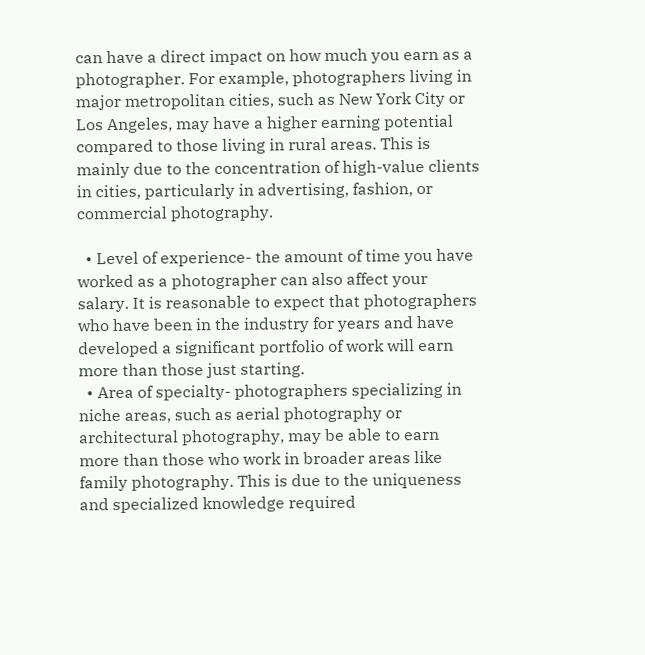can have a direct impact on how much you earn as a photographer. For example, photographers living in major metropolitan cities, such as New York City or Los Angeles, may have a higher earning potential compared to those living in rural areas. This is mainly due to the concentration of high-value clients in cities, particularly in advertising, fashion, or commercial photography.

  • Level of experience- the amount of time you have worked as a photographer can also affect your salary. It is reasonable to expect that photographers who have been in the industry for years and have developed a significant portfolio of work will earn more than those just starting.
  • Area of specialty- photographers specializing in niche areas, such as aerial photography or architectural photography, may be able to earn more than those who work in broader areas like family photography. This is due to the uniqueness and specialized knowledge required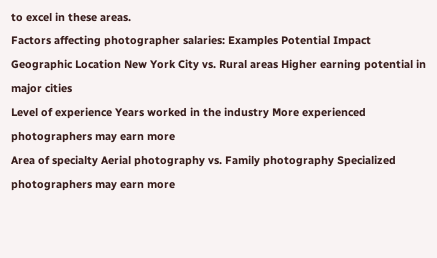to excel in these areas.
Factors affecting photographer salaries: Examples Potential Impact
Geographic Location New York City vs. Rural areas Higher earning potential in major cities
Level of experience Years worked in the industry More experienced photographers may earn more
Area of specialty Aerial photography vs. Family photography Specialized photographers may earn more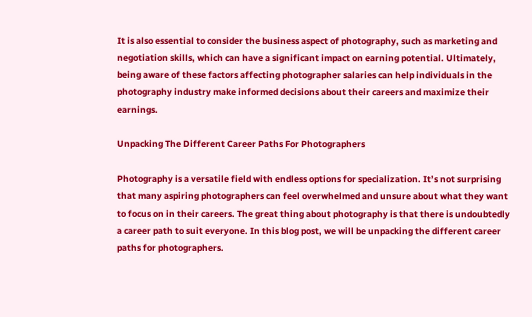It is also essential to consider the business aspect of photography, such as marketing and negotiation skills, which can have a significant impact on earning potential. Ultimately, being aware of these factors affecting photographer salaries can help individuals in the photography industry make informed decisions about their careers and maximize their earnings.

Unpacking The Different Career Paths For Photographers

Photography is a versatile field with endless options for specialization. It’s not surprising that many aspiring photographers can feel overwhelmed and unsure about what they want to focus on in their careers. The great thing about photography is that there is undoubtedly a career path to suit everyone. In this blog post, we will be unpacking the different career paths for photographers.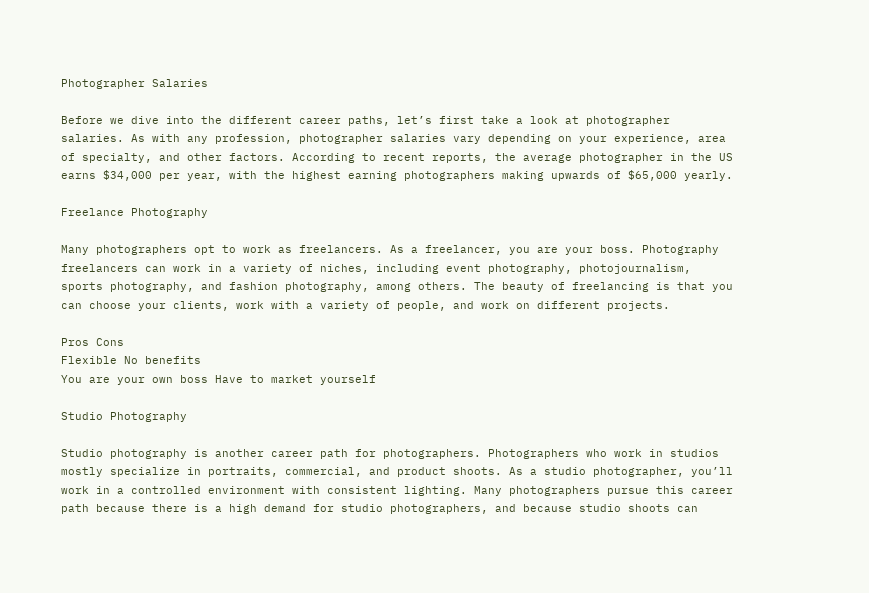Photographer Salaries

Before we dive into the different career paths, let’s first take a look at photographer salaries. As with any profession, photographer salaries vary depending on your experience, area of specialty, and other factors. According to recent reports, the average photographer in the US earns $34,000 per year, with the highest earning photographers making upwards of $65,000 yearly.

Freelance Photography

Many photographers opt to work as freelancers. As a freelancer, you are your boss. Photography freelancers can work in a variety of niches, including event photography, photojournalism, sports photography, and fashion photography, among others. The beauty of freelancing is that you can choose your clients, work with a variety of people, and work on different projects.

Pros Cons
Flexible No benefits
You are your own boss Have to market yourself

Studio Photography

Studio photography is another career path for photographers. Photographers who work in studios mostly specialize in portraits, commercial, and product shoots. As a studio photographer, you’ll work in a controlled environment with consistent lighting. Many photographers pursue this career path because there is a high demand for studio photographers, and because studio shoots can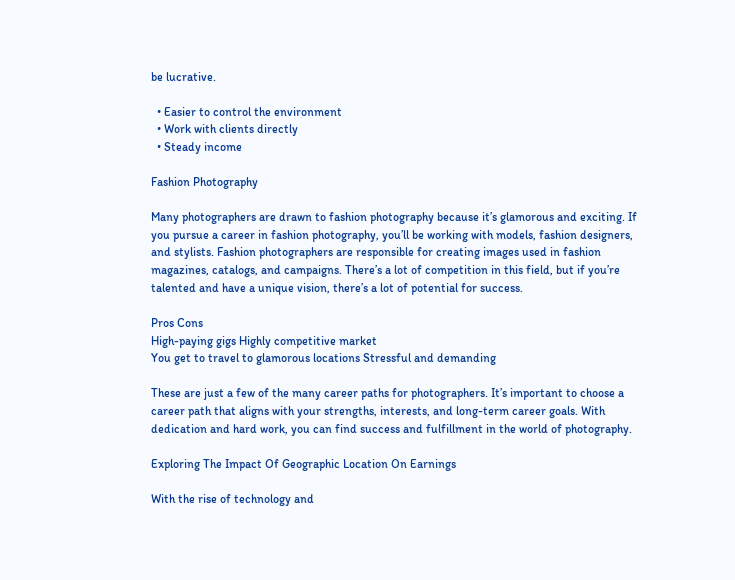be lucrative.

  • Easier to control the environment
  • Work with clients directly
  • Steady income

Fashion Photography

Many photographers are drawn to fashion photography because it’s glamorous and exciting. If you pursue a career in fashion photography, you’ll be working with models, fashion designers, and stylists. Fashion photographers are responsible for creating images used in fashion magazines, catalogs, and campaigns. There’s a lot of competition in this field, but if you’re talented and have a unique vision, there’s a lot of potential for success.

Pros Cons
High-paying gigs Highly competitive market
You get to travel to glamorous locations Stressful and demanding

These are just a few of the many career paths for photographers. It’s important to choose a career path that aligns with your strengths, interests, and long-term career goals. With dedication and hard work, you can find success and fulfillment in the world of photography.

Exploring The Impact Of Geographic Location On Earnings

With the rise of technology and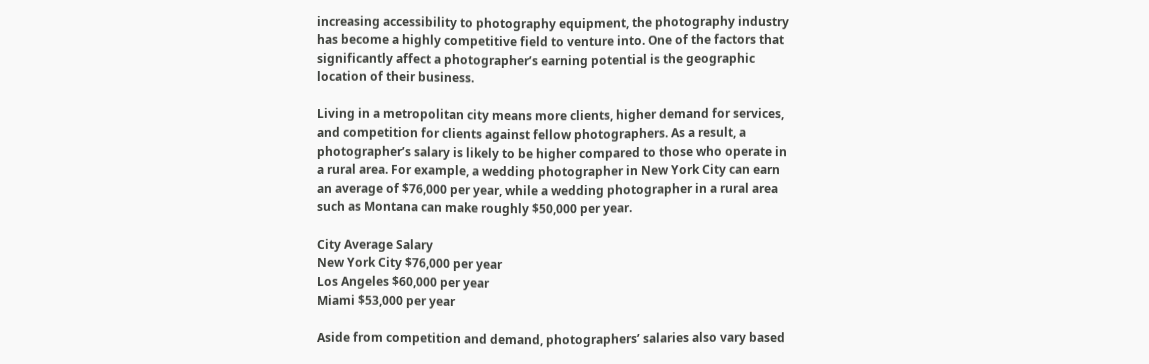increasing accessibility to photography equipment, the photography industry has become a highly competitive field to venture into. One of the factors that significantly affect a photographer’s earning potential is the geographic location of their business.

Living in a metropolitan city means more clients, higher demand for services, and competition for clients against fellow photographers. As a result, a photographer’s salary is likely to be higher compared to those who operate in a rural area. For example, a wedding photographer in New York City can earn an average of $76,000 per year, while a wedding photographer in a rural area such as Montana can make roughly $50,000 per year.

City Average Salary
New York City $76,000 per year
Los Angeles $60,000 per year
Miami $53,000 per year

Aside from competition and demand, photographers’ salaries also vary based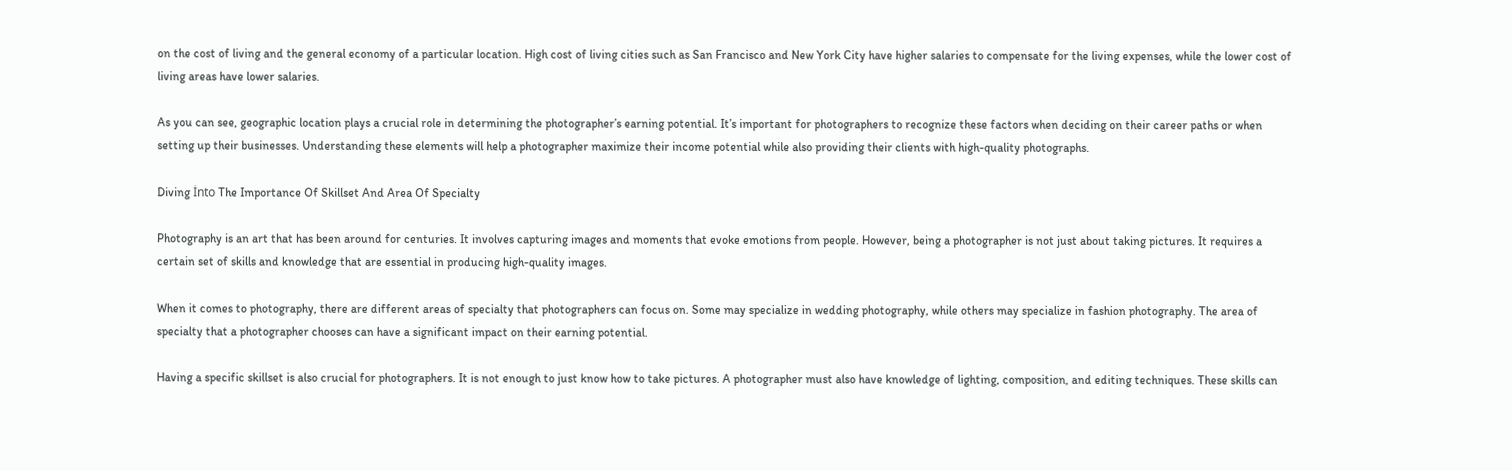on the cost of living and the general economy of a particular location. High cost of living cities such as San Francisco and New York City have higher salaries to compensate for the living expenses, while the lower cost of living areas have lower salaries.

As you can see, geographic location plays a crucial role in determining the photographer’s earning potential. It’s important for photographers to recognize these factors when deciding on their career paths or when setting up their businesses. Understanding these elements will help a photographer maximize their income potential while also providing their clients with high-quality photographs.

Diving İnto The Importance Of Skillset And Area Of Specialty

Photography is an art that has been around for centuries. It involves capturing images and moments that evoke emotions from people. However, being a photographer is not just about taking pictures. It requires a certain set of skills and knowledge that are essential in producing high-quality images.

When it comes to photography, there are different areas of specialty that photographers can focus on. Some may specialize in wedding photography, while others may specialize in fashion photography. The area of specialty that a photographer chooses can have a significant impact on their earning potential.

Having a specific skillset is also crucial for photographers. It is not enough to just know how to take pictures. A photographer must also have knowledge of lighting, composition, and editing techniques. These skills can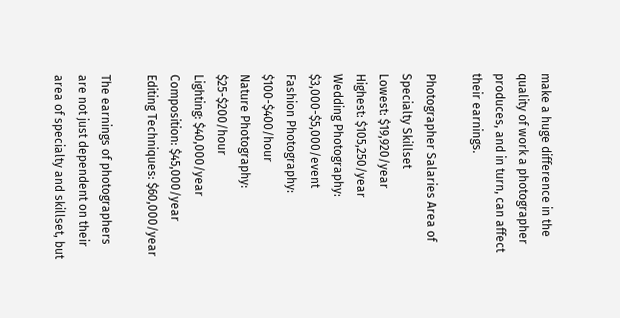make a huge difference in the quality of work a photographer produces, and in turn, can affect their earnings.

Photographer Salaries Area of Specialty Skillset
Lowest: $19,920/year
Highest: $105,250/year
Wedding Photography: $3,000-$5,000/event
Fashion Photography: $100-$400/hour
Nature Photography: $25-$200/hour
Lighting: $40,000/year
Composition: $45,000/year
Editing Techniques: $60,000/year

The earnings of photographers are not just dependent on their area of specialty and skillset, but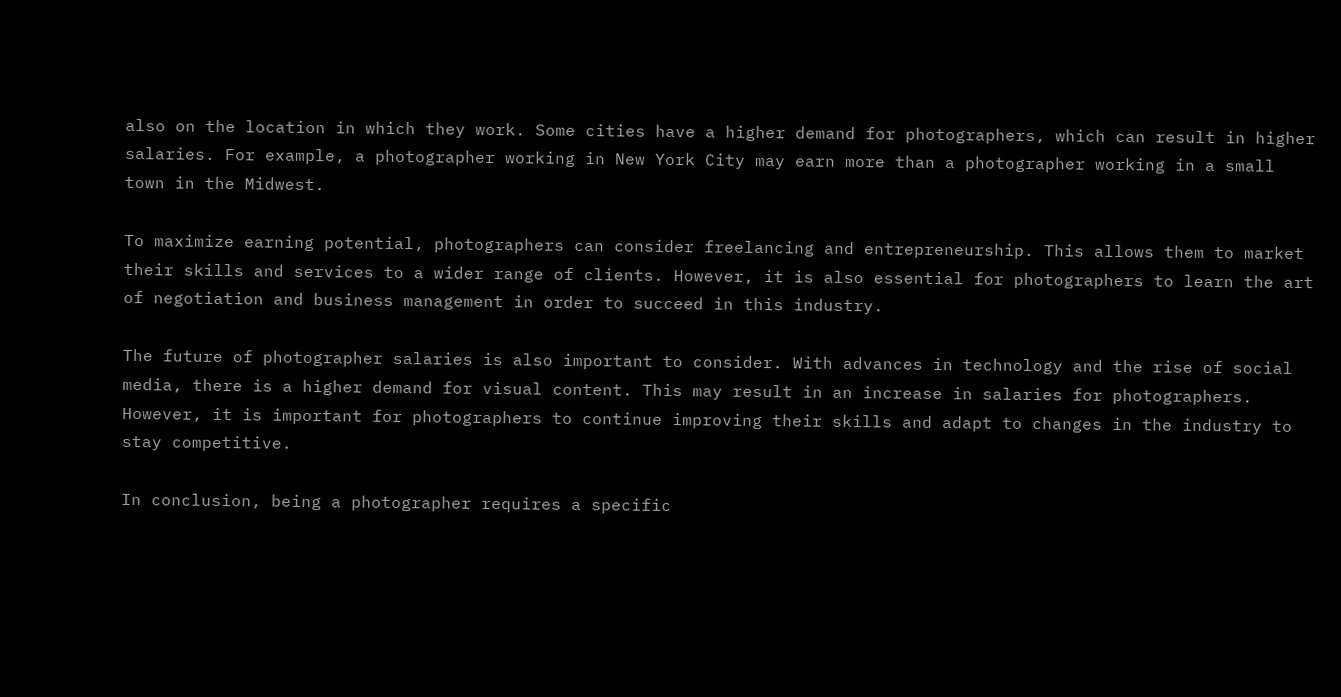also on the location in which they work. Some cities have a higher demand for photographers, which can result in higher salaries. For example, a photographer working in New York City may earn more than a photographer working in a small town in the Midwest.

To maximize earning potential, photographers can consider freelancing and entrepreneurship. This allows them to market their skills and services to a wider range of clients. However, it is also essential for photographers to learn the art of negotiation and business management in order to succeed in this industry.

The future of photographer salaries is also important to consider. With advances in technology and the rise of social media, there is a higher demand for visual content. This may result in an increase in salaries for photographers. However, it is important for photographers to continue improving their skills and adapt to changes in the industry to stay competitive.

In conclusion, being a photographer requires a specific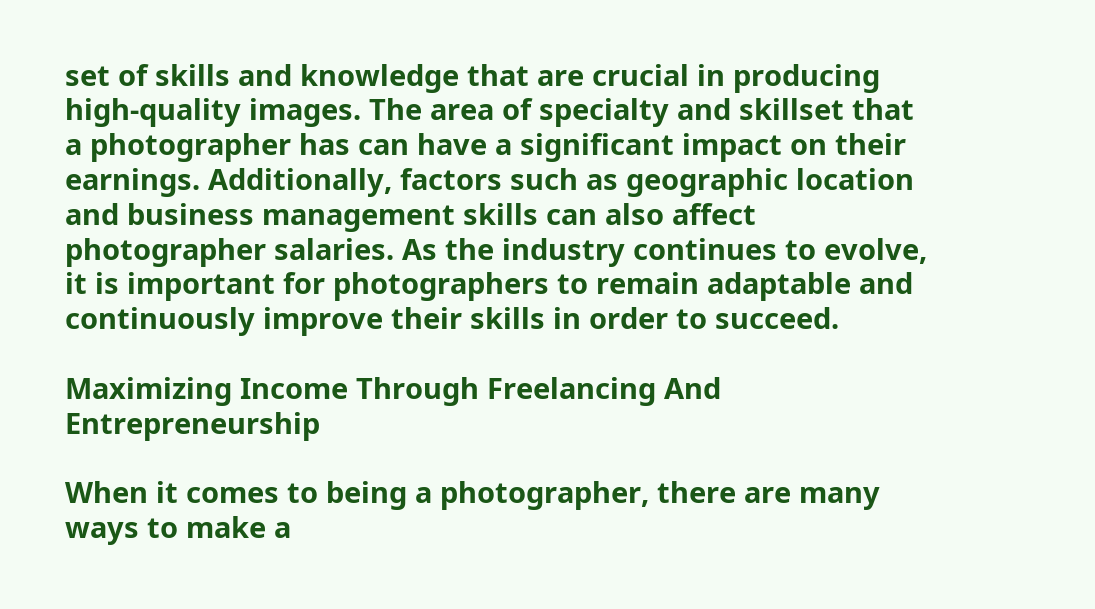set of skills and knowledge that are crucial in producing high-quality images. The area of specialty and skillset that a photographer has can have a significant impact on their earnings. Additionally, factors such as geographic location and business management skills can also affect photographer salaries. As the industry continues to evolve, it is important for photographers to remain adaptable and continuously improve their skills in order to succeed.

Maximizing Income Through Freelancing And Entrepreneurship

When it comes to being a photographer, there are many ways to make a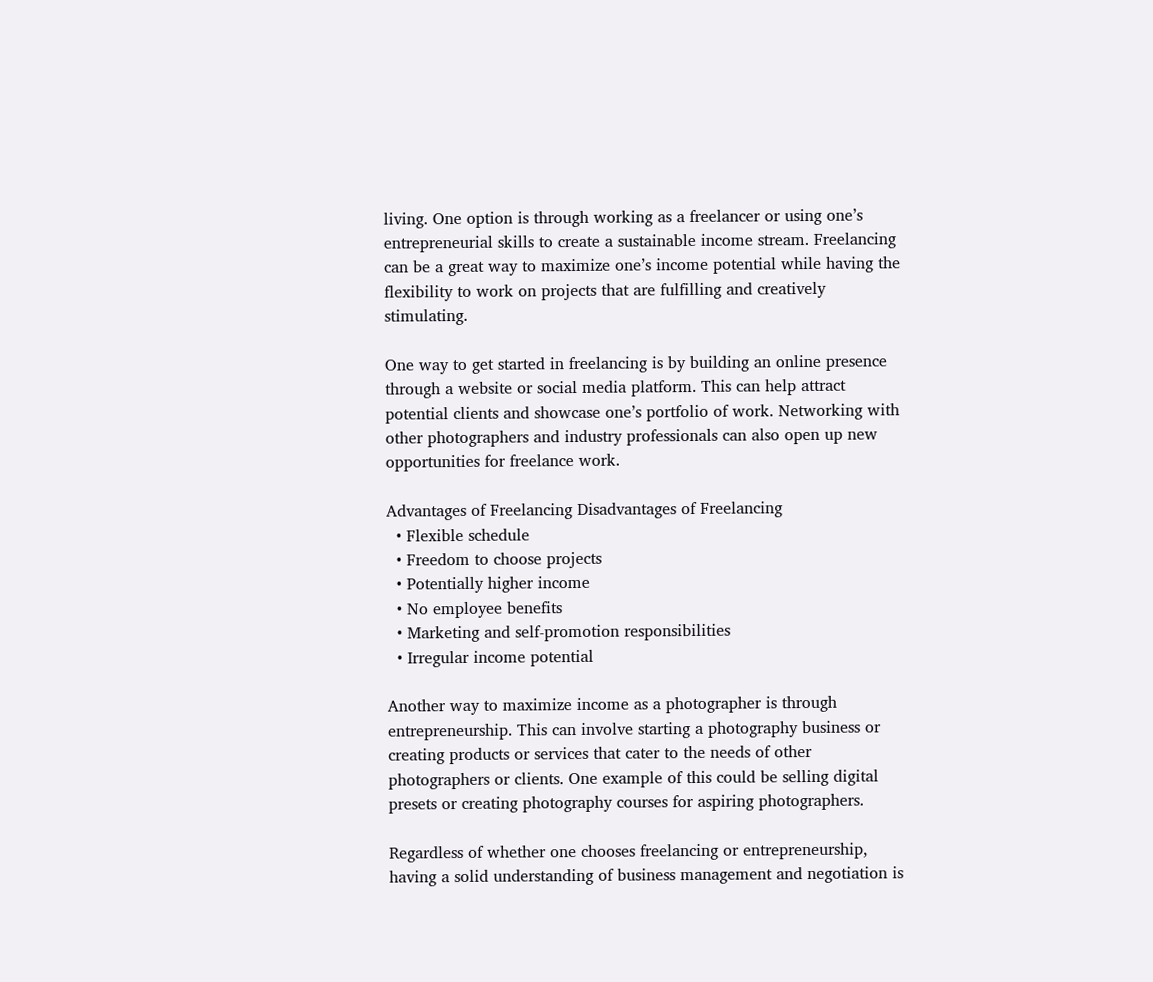living. One option is through working as a freelancer or using one’s entrepreneurial skills to create a sustainable income stream. Freelancing can be a great way to maximize one’s income potential while having the flexibility to work on projects that are fulfilling and creatively stimulating.

One way to get started in freelancing is by building an online presence through a website or social media platform. This can help attract potential clients and showcase one’s portfolio of work. Networking with other photographers and industry professionals can also open up new opportunities for freelance work.

Advantages of Freelancing Disadvantages of Freelancing
  • Flexible schedule
  • Freedom to choose projects
  • Potentially higher income
  • No employee benefits
  • Marketing and self-promotion responsibilities
  • Irregular income potential

Another way to maximize income as a photographer is through entrepreneurship. This can involve starting a photography business or creating products or services that cater to the needs of other photographers or clients. One example of this could be selling digital presets or creating photography courses for aspiring photographers.

Regardless of whether one chooses freelancing or entrepreneurship, having a solid understanding of business management and negotiation is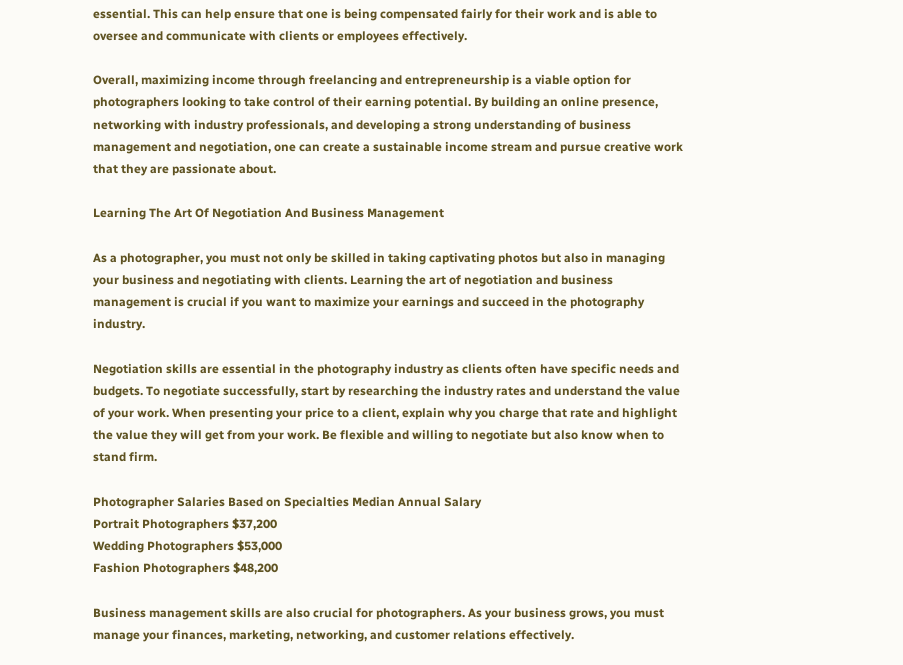essential. This can help ensure that one is being compensated fairly for their work and is able to oversee and communicate with clients or employees effectively.

Overall, maximizing income through freelancing and entrepreneurship is a viable option for photographers looking to take control of their earning potential. By building an online presence, networking with industry professionals, and developing a strong understanding of business management and negotiation, one can create a sustainable income stream and pursue creative work that they are passionate about.

Learning The Art Of Negotiation And Business Management

As a photographer, you must not only be skilled in taking captivating photos but also in managing your business and negotiating with clients. Learning the art of negotiation and business management is crucial if you want to maximize your earnings and succeed in the photography industry.

Negotiation skills are essential in the photography industry as clients often have specific needs and budgets. To negotiate successfully, start by researching the industry rates and understand the value of your work. When presenting your price to a client, explain why you charge that rate and highlight the value they will get from your work. Be flexible and willing to negotiate but also know when to stand firm.

Photographer Salaries Based on Specialties Median Annual Salary
Portrait Photographers $37,200
Wedding Photographers $53,000
Fashion Photographers $48,200

Business management skills are also crucial for photographers. As your business grows, you must manage your finances, marketing, networking, and customer relations effectively.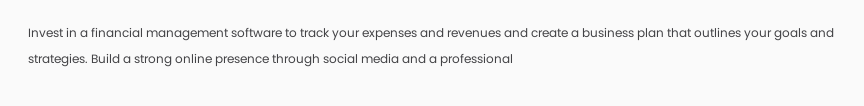Invest in a financial management software to track your expenses and revenues and create a business plan that outlines your goals and strategies. Build a strong online presence through social media and a professional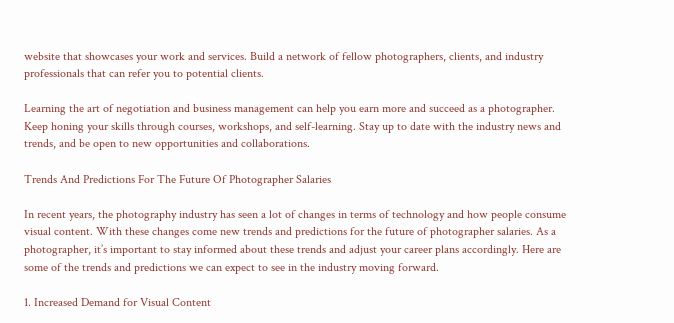website that showcases your work and services. Build a network of fellow photographers, clients, and industry professionals that can refer you to potential clients.

Learning the art of negotiation and business management can help you earn more and succeed as a photographer. Keep honing your skills through courses, workshops, and self-learning. Stay up to date with the industry news and trends, and be open to new opportunities and collaborations.

Trends And Predictions For The Future Of Photographer Salaries

In recent years, the photography industry has seen a lot of changes in terms of technology and how people consume visual content. With these changes come new trends and predictions for the future of photographer salaries. As a photographer, it’s important to stay informed about these trends and adjust your career plans accordingly. Here are some of the trends and predictions we can expect to see in the industry moving forward.

1. Increased Demand for Visual Content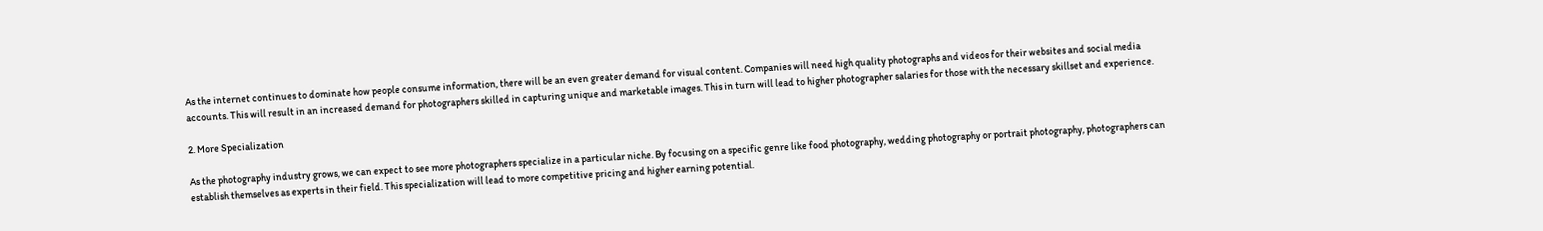As the internet continues to dominate how people consume information, there will be an even greater demand for visual content. Companies will need high quality photographs and videos for their websites and social media accounts. This will result in an increased demand for photographers skilled in capturing unique and marketable images. This in turn will lead to higher photographer salaries for those with the necessary skillset and experience.

2. More Specialization

As the photography industry grows, we can expect to see more photographers specialize in a particular niche. By focusing on a specific genre like food photography, wedding photography or portrait photography, photographers can establish themselves as experts in their field. This specialization will lead to more competitive pricing and higher earning potential.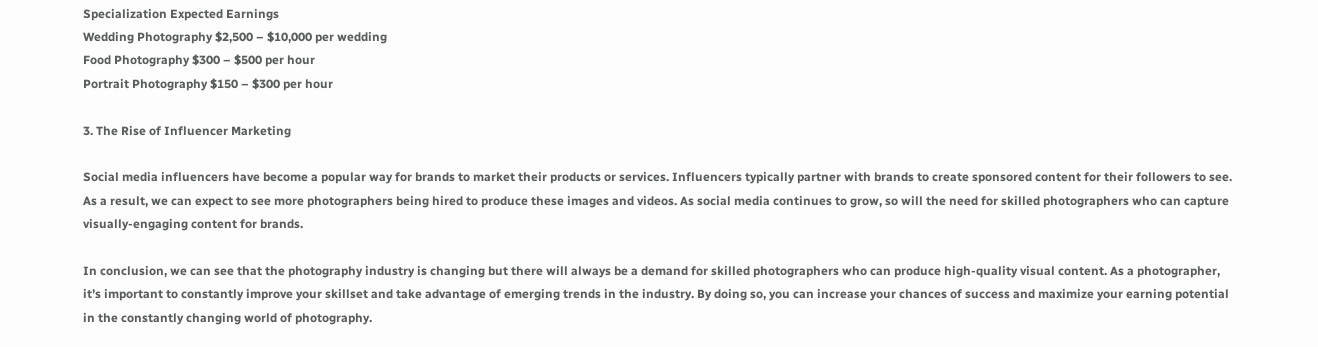Specialization Expected Earnings
Wedding Photography $2,500 – $10,000 per wedding
Food Photography $300 – $500 per hour
Portrait Photography $150 – $300 per hour

3. The Rise of Influencer Marketing

Social media influencers have become a popular way for brands to market their products or services. Influencers typically partner with brands to create sponsored content for their followers to see. As a result, we can expect to see more photographers being hired to produce these images and videos. As social media continues to grow, so will the need for skilled photographers who can capture visually-engaging content for brands.

In conclusion, we can see that the photography industry is changing but there will always be a demand for skilled photographers who can produce high-quality visual content. As a photographer, it’s important to constantly improve your skillset and take advantage of emerging trends in the industry. By doing so, you can increase your chances of success and maximize your earning potential in the constantly changing world of photography.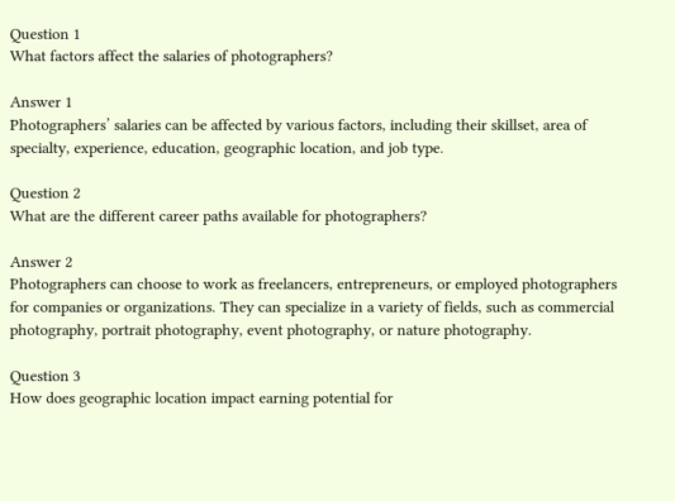Question 1
What factors affect the salaries of photographers?

Answer 1
Photographers’ salaries can be affected by various factors, including their skillset, area of specialty, experience, education, geographic location, and job type.

Question 2
What are the different career paths available for photographers?

Answer 2
Photographers can choose to work as freelancers, entrepreneurs, or employed photographers for companies or organizations. They can specialize in a variety of fields, such as commercial photography, portrait photography, event photography, or nature photography.

Question 3
How does geographic location impact earning potential for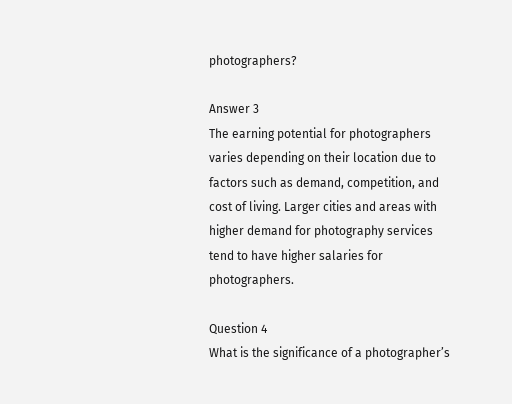photographers?

Answer 3
The earning potential for photographers varies depending on their location due to factors such as demand, competition, and cost of living. Larger cities and areas with higher demand for photography services tend to have higher salaries for photographers.

Question 4
What is the significance of a photographer’s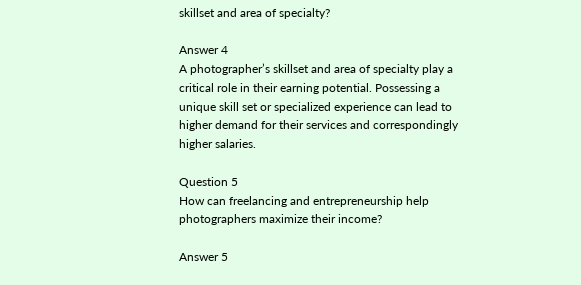skillset and area of specialty?

Answer 4
A photographer’s skillset and area of specialty play a critical role in their earning potential. Possessing a unique skill set or specialized experience can lead to higher demand for their services and correspondingly higher salaries.

Question 5
How can freelancing and entrepreneurship help photographers maximize their income?

Answer 5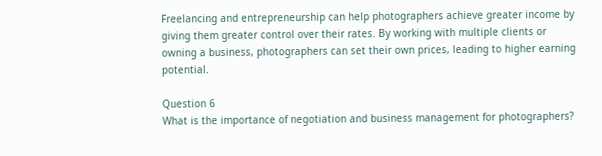Freelancing and entrepreneurship can help photographers achieve greater income by giving them greater control over their rates. By working with multiple clients or owning a business, photographers can set their own prices, leading to higher earning potential.

Question 6
What is the importance of negotiation and business management for photographers?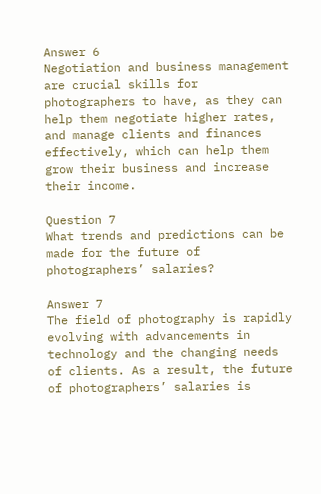Answer 6
Negotiation and business management are crucial skills for photographers to have, as they can help them negotiate higher rates, and manage clients and finances effectively, which can help them grow their business and increase their income.

Question 7
What trends and predictions can be made for the future of photographers’ salaries?

Answer 7
The field of photography is rapidly evolving with advancements in technology and the changing needs of clients. As a result, the future of photographers’ salaries is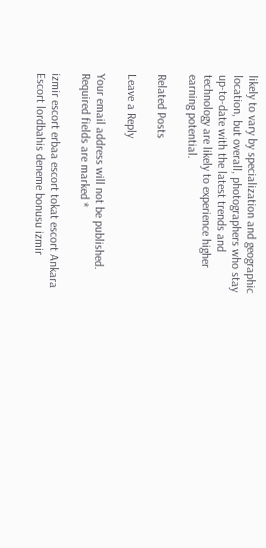likely to vary by specialization and geographic location, but overall, photographers who stay up-to-date with the latest trends and technology are likely to experience higher earning potential.

Related Posts

Leave a Reply

Your email address will not be published. Required fields are marked *

izmir escort erbaa escort tokat escort Ankara Escort lordbahis deneme bonusu izmir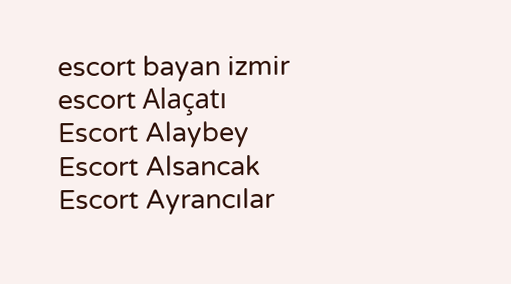escort bayan izmir escort Alaçatı Escort Alaybey Escort Alsancak Escort Ayrancılar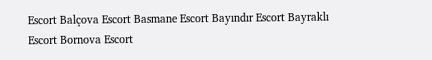Escort Balçova Escort Basmane Escort Bayındır Escort Bayraklı Escort Bornova Escort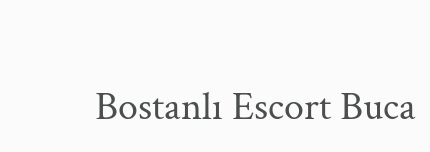Bostanlı Escort Buca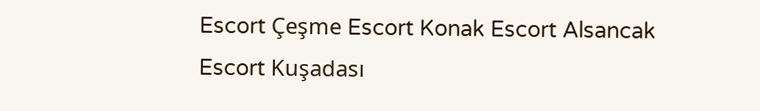Escort Çeşme Escort Konak Escort Alsancak Escort Kuşadası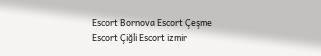Escort Bornova Escort Çeşme Escort Çiğli Escort izmir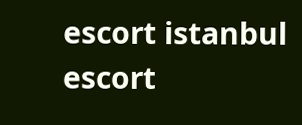escort istanbul escort